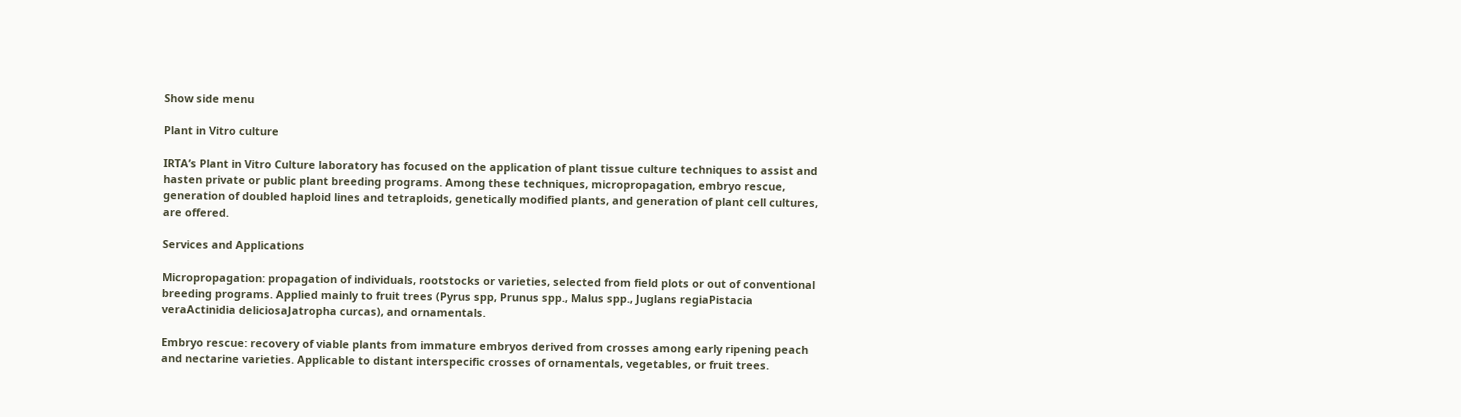Show side menu

Plant in Vitro culture

IRTA’s Plant in Vitro Culture laboratory has focused on the application of plant tissue culture techniques to assist and hasten private or public plant breeding programs. Among these techniques, micropropagation, embryo rescue, generation of doubled haploid lines and tetraploids, genetically modified plants, and generation of plant cell cultures, are offered.

Services and Applications

Micropropagation: propagation of individuals, rootstocks or varieties, selected from field plots or out of conventional breeding programs. Applied mainly to fruit trees (Pyrus spp, Prunus spp., Malus spp., Juglans regiaPistacia veraActinidia deliciosaJatropha curcas), and ornamentals.

Embryo rescue: recovery of viable plants from immature embryos derived from crosses among early ripening peach and nectarine varieties. Applicable to distant interspecific crosses of ornamentals, vegetables, or fruit trees.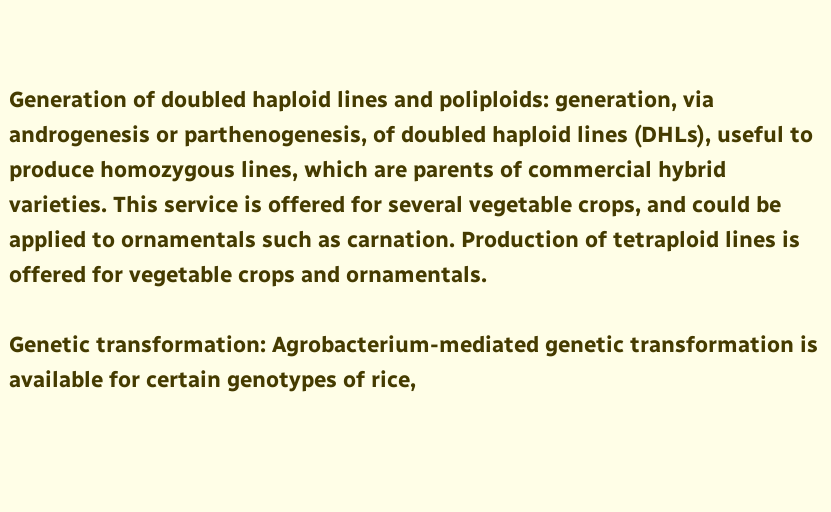Generation of doubled haploid lines and poliploids: generation, via androgenesis or parthenogenesis, of doubled haploid lines (DHLs), useful to produce homozygous lines, which are parents of commercial hybrid varieties. This service is offered for several vegetable crops, and could be applied to ornamentals such as carnation. Production of tetraploid lines is offered for vegetable crops and ornamentals.

Genetic transformation: Agrobacterium-mediated genetic transformation is available for certain genotypes of rice,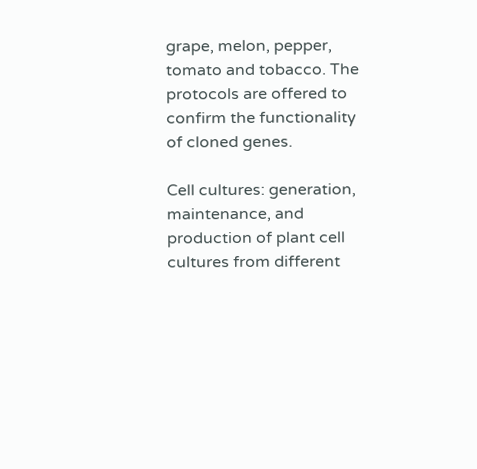grape, melon, pepper, tomato and tobacco. The protocols are offered to confirm the functionality of cloned genes.

Cell cultures: generation, maintenance, and production of plant cell cultures from different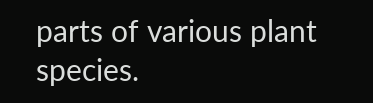parts of various plant species.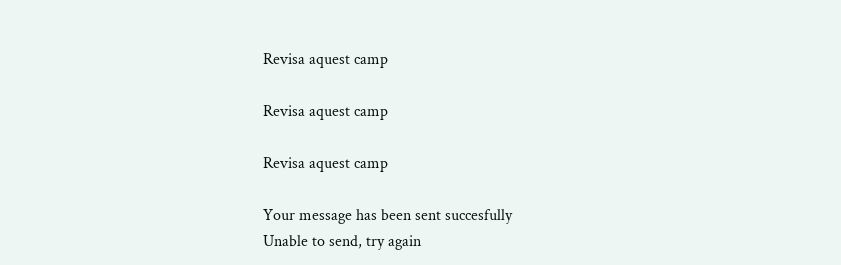Revisa aquest camp

Revisa aquest camp

Revisa aquest camp

Your message has been sent succesfully
Unable to send, try again